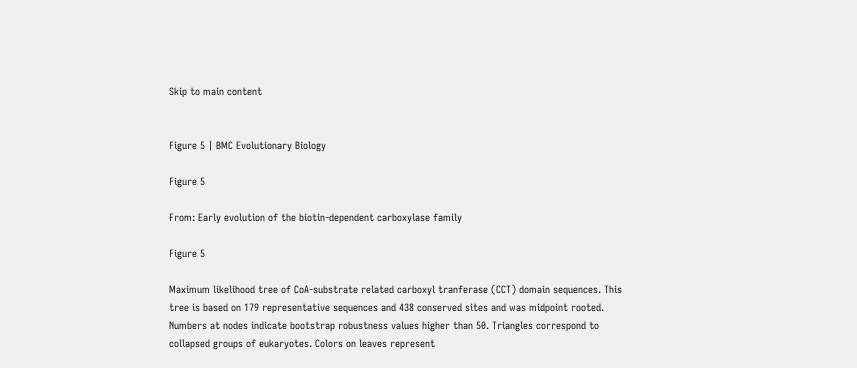Skip to main content


Figure 5 | BMC Evolutionary Biology

Figure 5

From: Early evolution of the biotin-dependent carboxylase family

Figure 5

Maximum likelihood tree of CoA-substrate related carboxyl tranferase (CCT) domain sequences. This tree is based on 179 representative sequences and 438 conserved sites and was midpoint rooted. Numbers at nodes indicate bootstrap robustness values higher than 50. Triangles correspond to collapsed groups of eukaryotes. Colors on leaves represent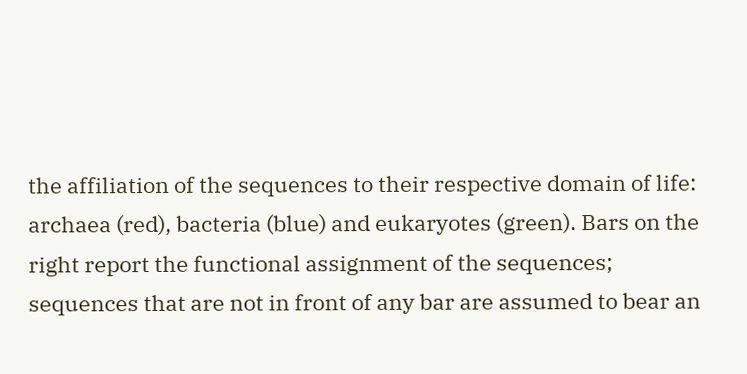the affiliation of the sequences to their respective domain of life: archaea (red), bacteria (blue) and eukaryotes (green). Bars on the right report the functional assignment of the sequences; sequences that are not in front of any bar are assumed to bear an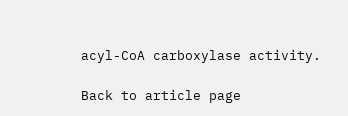acyl-CoA carboxylase activity.

Back to article page